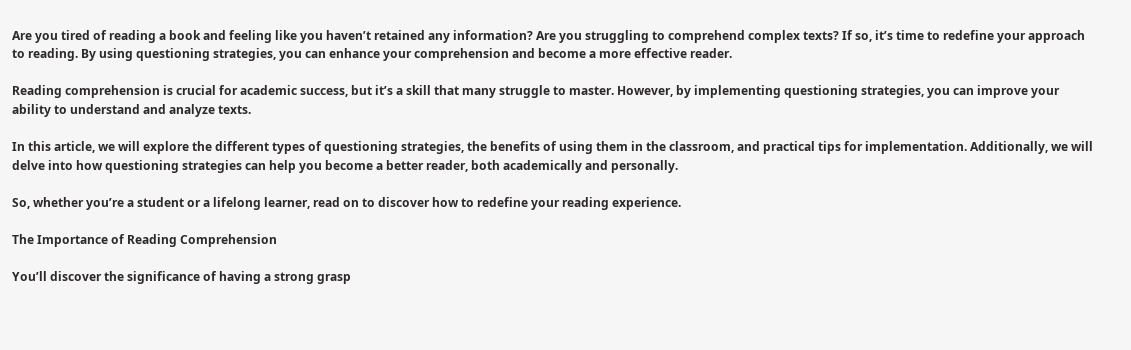Are you tired of reading a book and feeling like you haven’t retained any information? Are you struggling to comprehend complex texts? If so, it’s time to redefine your approach to reading. By using questioning strategies, you can enhance your comprehension and become a more effective reader.

Reading comprehension is crucial for academic success, but it’s a skill that many struggle to master. However, by implementing questioning strategies, you can improve your ability to understand and analyze texts.

In this article, we will explore the different types of questioning strategies, the benefits of using them in the classroom, and practical tips for implementation. Additionally, we will delve into how questioning strategies can help you become a better reader, both academically and personally.

So, whether you’re a student or a lifelong learner, read on to discover how to redefine your reading experience.

The Importance of Reading Comprehension

You’ll discover the significance of having a strong grasp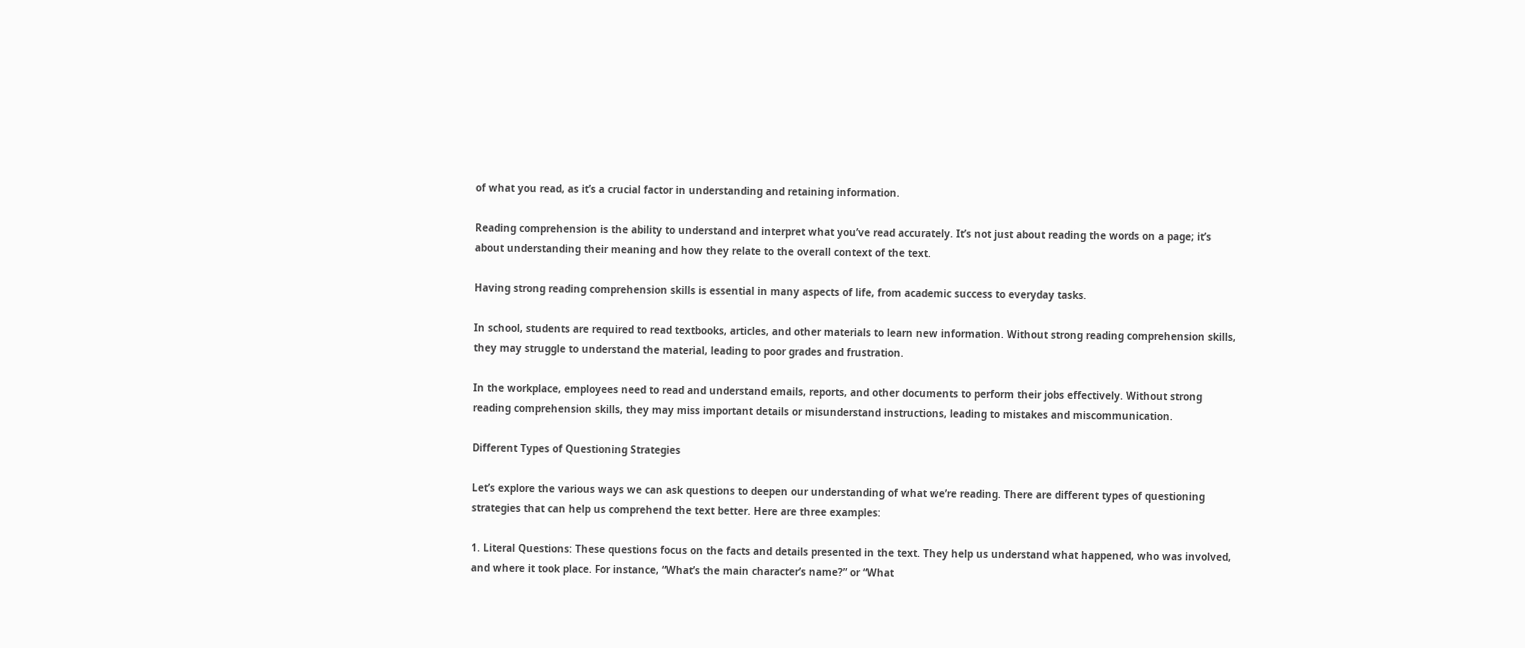of what you read, as it’s a crucial factor in understanding and retaining information.

Reading comprehension is the ability to understand and interpret what you’ve read accurately. It’s not just about reading the words on a page; it’s about understanding their meaning and how they relate to the overall context of the text.

Having strong reading comprehension skills is essential in many aspects of life, from academic success to everyday tasks.

In school, students are required to read textbooks, articles, and other materials to learn new information. Without strong reading comprehension skills, they may struggle to understand the material, leading to poor grades and frustration.

In the workplace, employees need to read and understand emails, reports, and other documents to perform their jobs effectively. Without strong reading comprehension skills, they may miss important details or misunderstand instructions, leading to mistakes and miscommunication.

Different Types of Questioning Strategies

Let’s explore the various ways we can ask questions to deepen our understanding of what we’re reading. There are different types of questioning strategies that can help us comprehend the text better. Here are three examples:

1. Literal Questions: These questions focus on the facts and details presented in the text. They help us understand what happened, who was involved, and where it took place. For instance, “What’s the main character’s name?” or “What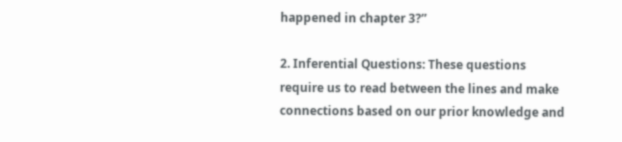happened in chapter 3?”

2. Inferential Questions: These questions require us to read between the lines and make connections based on our prior knowledge and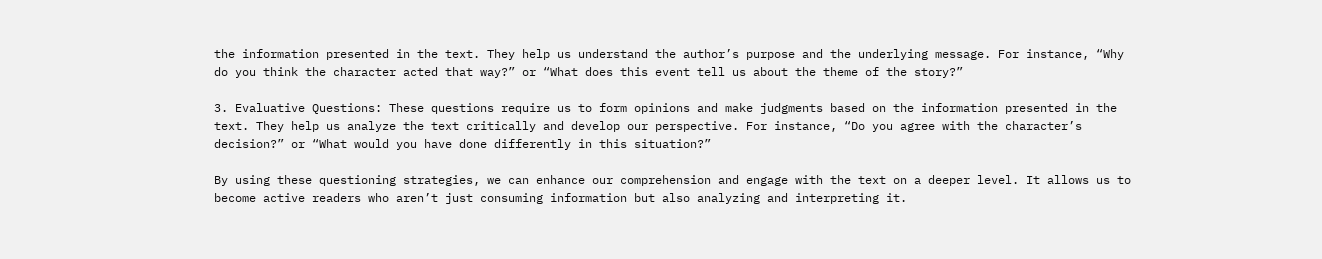the information presented in the text. They help us understand the author’s purpose and the underlying message. For instance, “Why do you think the character acted that way?” or “What does this event tell us about the theme of the story?”

3. Evaluative Questions: These questions require us to form opinions and make judgments based on the information presented in the text. They help us analyze the text critically and develop our perspective. For instance, “Do you agree with the character’s decision?” or “What would you have done differently in this situation?”

By using these questioning strategies, we can enhance our comprehension and engage with the text on a deeper level. It allows us to become active readers who aren’t just consuming information but also analyzing and interpreting it.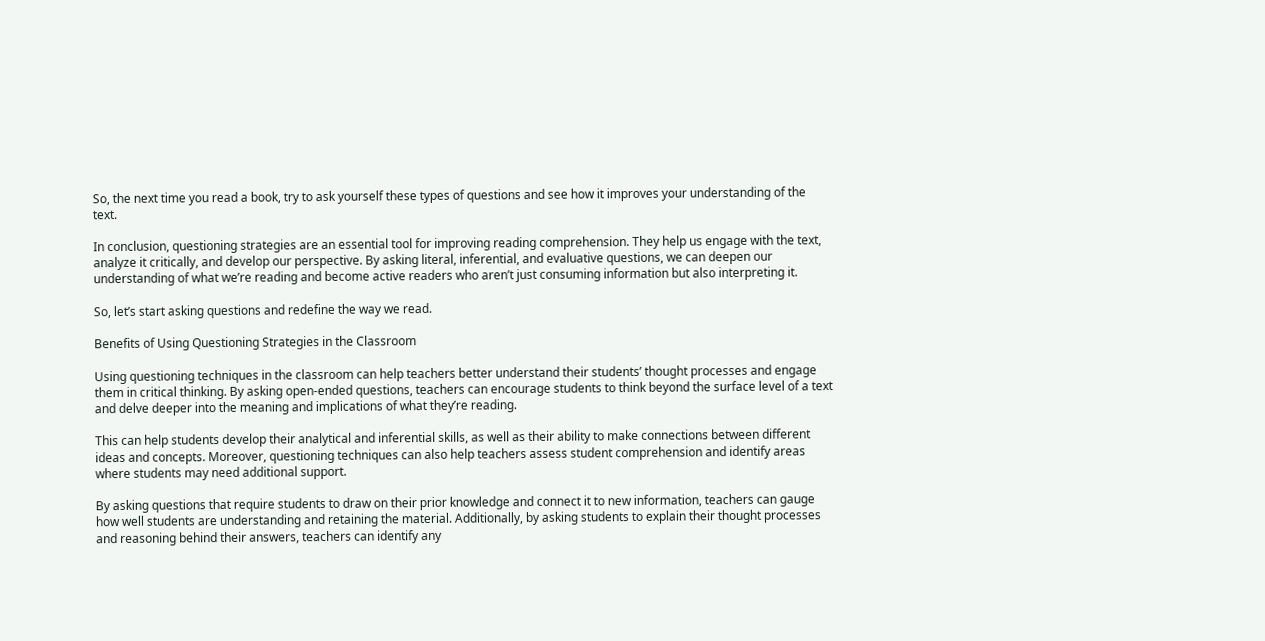So, the next time you read a book, try to ask yourself these types of questions and see how it improves your understanding of the text.

In conclusion, questioning strategies are an essential tool for improving reading comprehension. They help us engage with the text, analyze it critically, and develop our perspective. By asking literal, inferential, and evaluative questions, we can deepen our understanding of what we’re reading and become active readers who aren’t just consuming information but also interpreting it.

So, let’s start asking questions and redefine the way we read.

Benefits of Using Questioning Strategies in the Classroom

Using questioning techniques in the classroom can help teachers better understand their students’ thought processes and engage them in critical thinking. By asking open-ended questions, teachers can encourage students to think beyond the surface level of a text and delve deeper into the meaning and implications of what they’re reading.

This can help students develop their analytical and inferential skills, as well as their ability to make connections between different ideas and concepts. Moreover, questioning techniques can also help teachers assess student comprehension and identify areas where students may need additional support.

By asking questions that require students to draw on their prior knowledge and connect it to new information, teachers can gauge how well students are understanding and retaining the material. Additionally, by asking students to explain their thought processes and reasoning behind their answers, teachers can identify any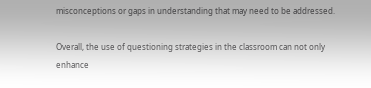misconceptions or gaps in understanding that may need to be addressed.

Overall, the use of questioning strategies in the classroom can not only enhance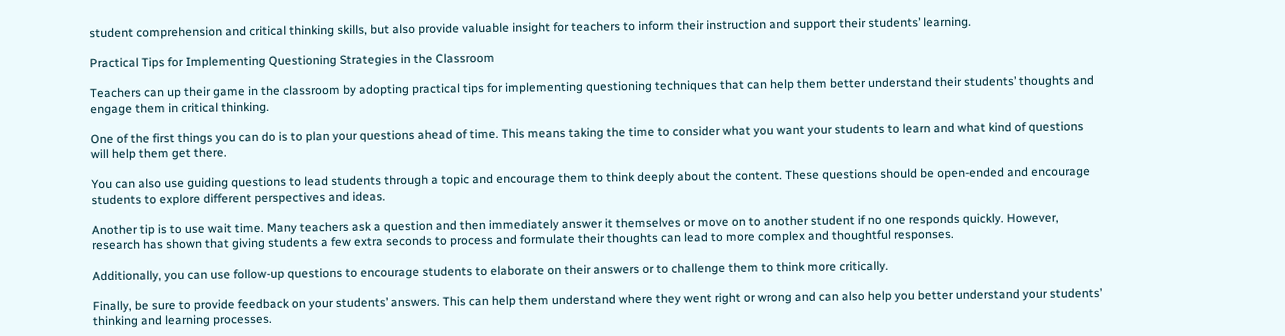student comprehension and critical thinking skills, but also provide valuable insight for teachers to inform their instruction and support their students’ learning.

Practical Tips for Implementing Questioning Strategies in the Classroom

Teachers can up their game in the classroom by adopting practical tips for implementing questioning techniques that can help them better understand their students’ thoughts and engage them in critical thinking.

One of the first things you can do is to plan your questions ahead of time. This means taking the time to consider what you want your students to learn and what kind of questions will help them get there.

You can also use guiding questions to lead students through a topic and encourage them to think deeply about the content. These questions should be open-ended and encourage students to explore different perspectives and ideas.

Another tip is to use wait time. Many teachers ask a question and then immediately answer it themselves or move on to another student if no one responds quickly. However, research has shown that giving students a few extra seconds to process and formulate their thoughts can lead to more complex and thoughtful responses.

Additionally, you can use follow-up questions to encourage students to elaborate on their answers or to challenge them to think more critically.

Finally, be sure to provide feedback on your students’ answers. This can help them understand where they went right or wrong and can also help you better understand your students’ thinking and learning processes.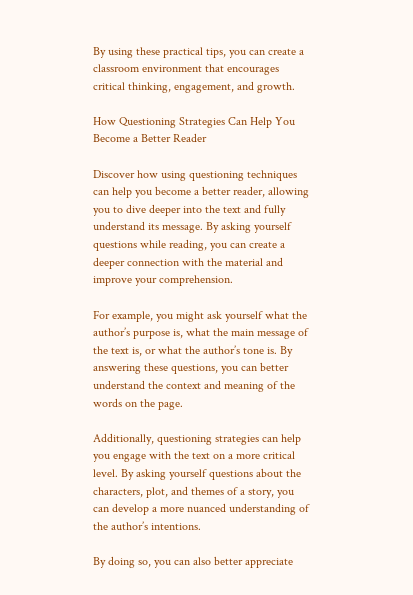By using these practical tips, you can create a classroom environment that encourages critical thinking, engagement, and growth.

How Questioning Strategies Can Help You Become a Better Reader

Discover how using questioning techniques can help you become a better reader, allowing you to dive deeper into the text and fully understand its message. By asking yourself questions while reading, you can create a deeper connection with the material and improve your comprehension.

For example, you might ask yourself what the author’s purpose is, what the main message of the text is, or what the author’s tone is. By answering these questions, you can better understand the context and meaning of the words on the page.

Additionally, questioning strategies can help you engage with the text on a more critical level. By asking yourself questions about the characters, plot, and themes of a story, you can develop a more nuanced understanding of the author’s intentions.

By doing so, you can also better appreciate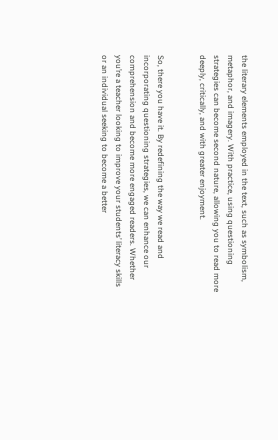the literary elements employed in the text, such as symbolism, metaphor, and imagery. With practice, using questioning strategies can become second nature, allowing you to read more deeply, critically, and with greater enjoyment.


So, there you have it. By redefining the way we read and incorporating questioning strategies, we can enhance our comprehension and become more engaged readers. Whether you’re a teacher looking to improve your students’ literacy skills or an individual seeking to become a better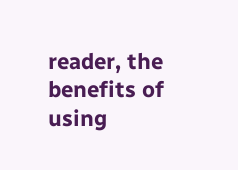reader, the benefits of using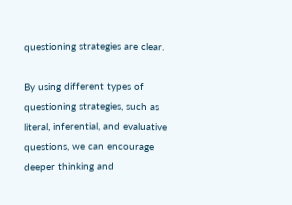questioning strategies are clear.

By using different types of questioning strategies, such as literal, inferential, and evaluative questions, we can encourage deeper thinking and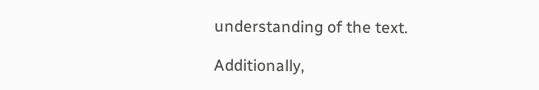understanding of the text.

Additionally,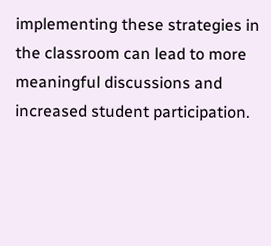implementing these strategies in the classroom can lead to more meaningful discussions and increased student participation.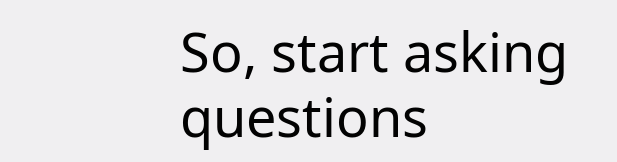So, start asking questions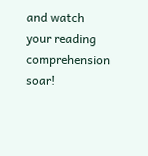and watch your reading comprehension soar!